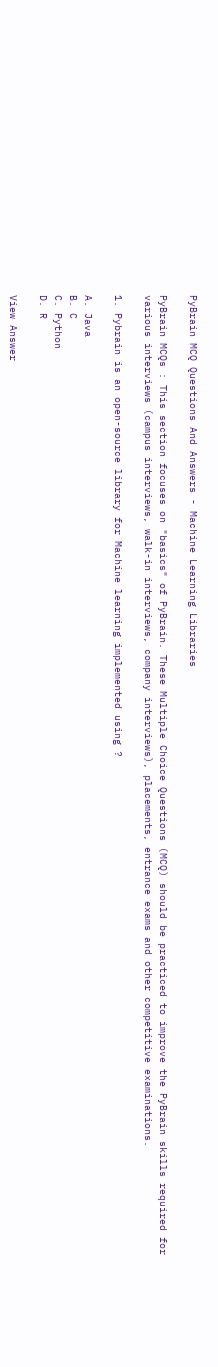PyBrain MCQ Questions And Answers - Machine Learning Libraries

PyBrain MCQs : This section focuses on "basics" of PyBrain. These Multiple Choice Questions (MCQ) should be practiced to improve the PyBrain skills required for various interviews (campus interviews, walk-in interviews, company interviews), placements, entrance exams and other competitive examinations.

1. Pybrain is an open-source library for Machine learning implemented using ?

A. Java
B. C
C. Python
D. R

View Answer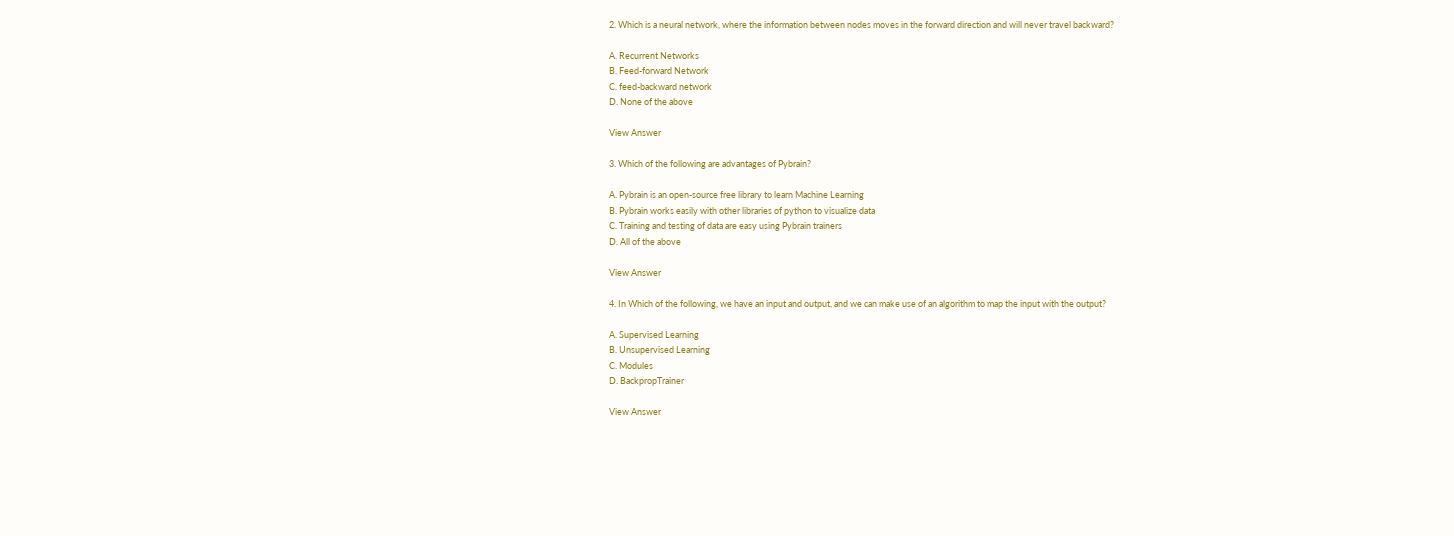2. Which is a neural network, where the information between nodes moves in the forward direction and will never travel backward?

A. Recurrent Networks
B. Feed-forward Network
C. feed-backward network
D. None of the above

View Answer

3. Which of the following are advantages of Pybrain?

A. Pybrain is an open-source free library to learn Machine Learning
B. Pybrain works easily with other libraries of python to visualize data
C. Training and testing of data are easy using Pybrain trainers
D. All of the above

View Answer

4. In Which of the following, we have an input and output, and we can make use of an algorithm to map the input with the output?

A. Supervised Learning
B. Unsupervised Learning
C. Modules
D. BackpropTrainer

View Answer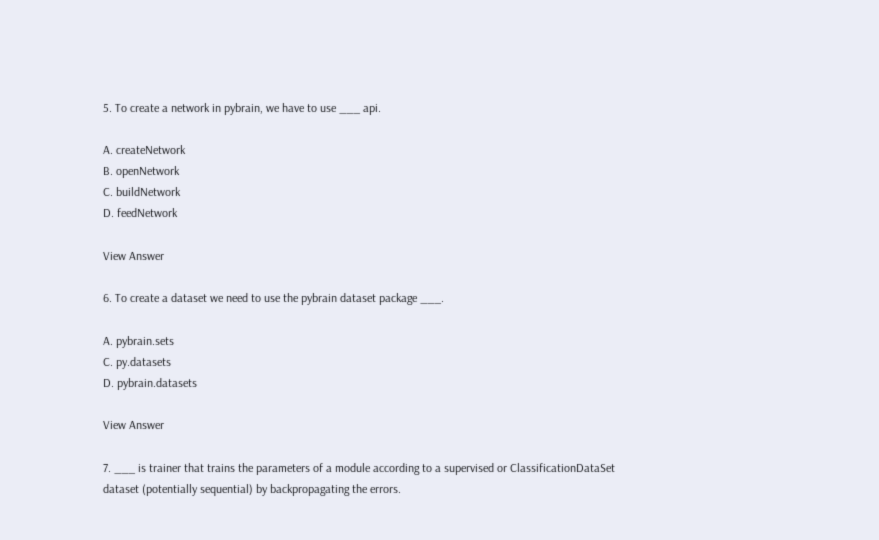5. To create a network in pybrain, we have to use ___ api.

A. createNetwork
B. openNetwork
C. buildNetwork
D. feedNetwork

View Answer

6. To create a dataset we need to use the pybrain dataset package ___.

A. pybrain.sets
C. py.datasets
D. pybrain.datasets

View Answer

7. ___ is trainer that trains the parameters of a module according to a supervised or ClassificationDataSet dataset (potentially sequential) by backpropagating the errors.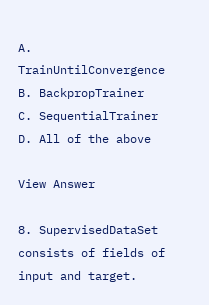A. TrainUntilConvergence
B. BackpropTrainer
C. SequentialTrainer
D. All of the above

View Answer

8. SupervisedDataSet consists of fields of input and target.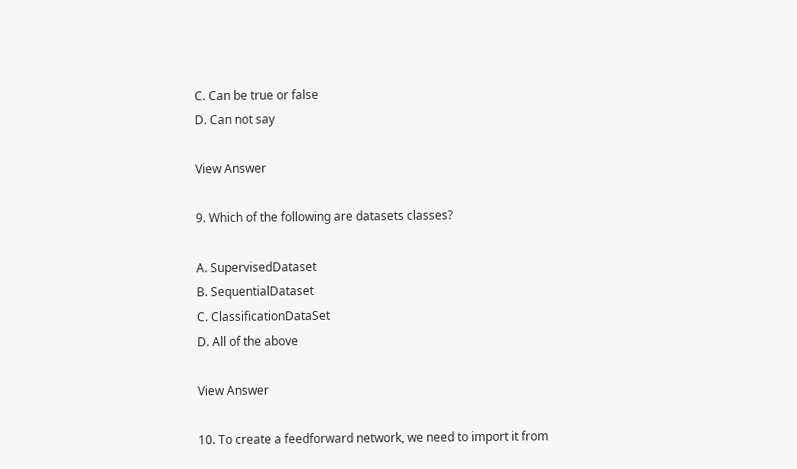C. Can be true or false
D. Can not say

View Answer

9. Which of the following are datasets classes?

A. SupervisedDataset
B. SequentialDataset
C. ClassificationDataSet
D. All of the above

View Answer

10. To create a feedforward network, we need to import it from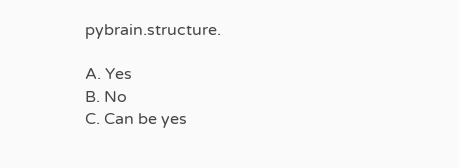pybrain.structure.

A. Yes
B. No
C. Can be yes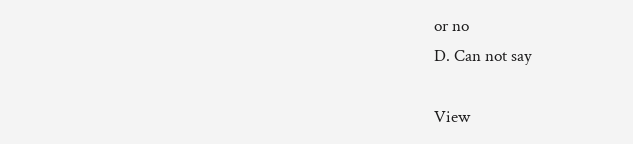or no
D. Can not say

View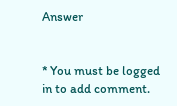Answer


* You must be logged in to add comment.